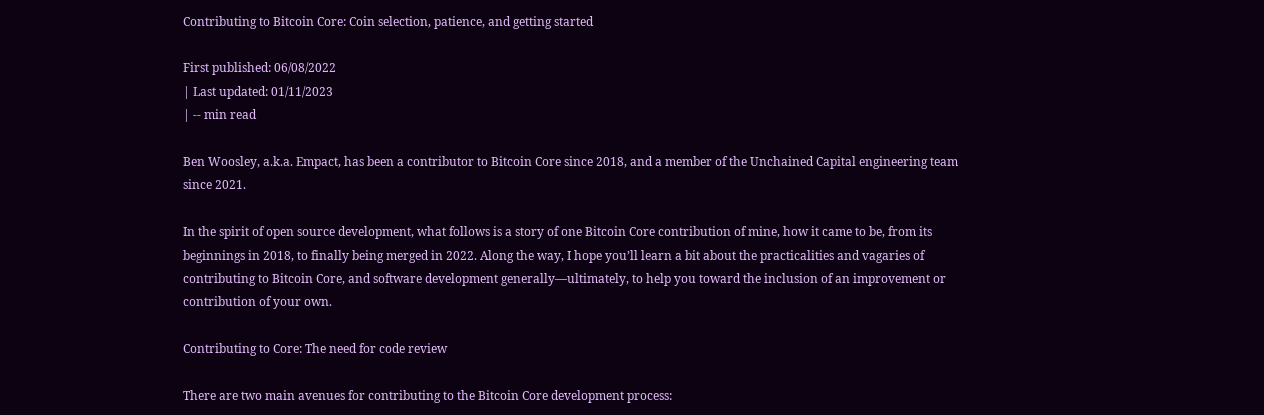Contributing to Bitcoin Core: Coin selection, patience, and getting started

First published: 06/08/2022
| Last updated: 01/11/2023
| -- min read

Ben Woosley, a.k.a. Empact, has been a contributor to Bitcoin Core since 2018, and a member of the Unchained Capital engineering team since 2021.

In the spirit of open source development, what follows is a story of one Bitcoin Core contribution of mine, how it came to be, from its beginnings in 2018, to finally being merged in 2022. Along the way, I hope you’ll learn a bit about the practicalities and vagaries of contributing to Bitcoin Core, and software development generally—ultimately, to help you toward the inclusion of an improvement or contribution of your own.

Contributing to Core: The need for code review

There are two main avenues for contributing to the Bitcoin Core development process: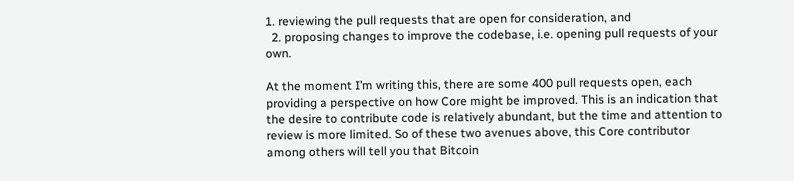1. reviewing the pull requests that are open for consideration, and
  2. proposing changes to improve the codebase, i.e. opening pull requests of your own.

At the moment I’m writing this, there are some 400 pull requests open, each providing a perspective on how Core might be improved. This is an indication that the desire to contribute code is relatively abundant, but the time and attention to review is more limited. So of these two avenues above, this Core contributor among others will tell you that Bitcoin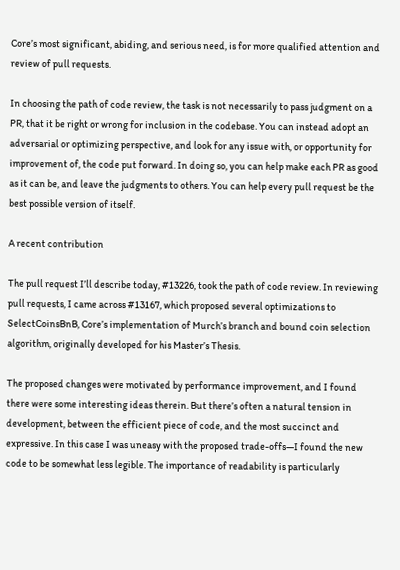Core’s most significant, abiding, and serious need, is for more qualified attention and review of pull requests.

In choosing the path of code review, the task is not necessarily to pass judgment on a PR, that it be right or wrong for inclusion in the codebase. You can instead adopt an adversarial or optimizing perspective, and look for any issue with, or opportunity for improvement of, the code put forward. In doing so, you can help make each PR as good as it can be, and leave the judgments to others. You can help every pull request be the best possible version of itself.

A recent contribution

The pull request I’ll describe today, #13226, took the path of code review. In reviewing pull requests, I came across #13167, which proposed several optimizations to SelectCoinsBnB, Core’s implementation of Murch’s branch and bound coin selection algorithm, originally developed for his Master’s Thesis.

The proposed changes were motivated by performance improvement, and I found there were some interesting ideas therein. But there’s often a natural tension in development, between the efficient piece of code, and the most succinct and expressive. In this case I was uneasy with the proposed trade-offs—I found the new code to be somewhat less legible. The importance of readability is particularly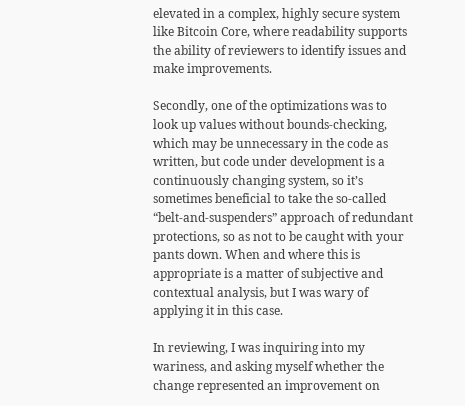elevated in a complex, highly secure system like Bitcoin Core, where readability supports the ability of reviewers to identify issues and make improvements.

Secondly, one of the optimizations was to look up values without bounds-checking, which may be unnecessary in the code as written, but code under development is a continuously changing system, so it’s sometimes beneficial to take the so-called “belt-and-suspenders” approach of redundant protections, so as not to be caught with your pants down. When and where this is appropriate is a matter of subjective and contextual analysis, but I was wary of applying it in this case.

In reviewing, I was inquiring into my wariness, and asking myself whether the change represented an improvement on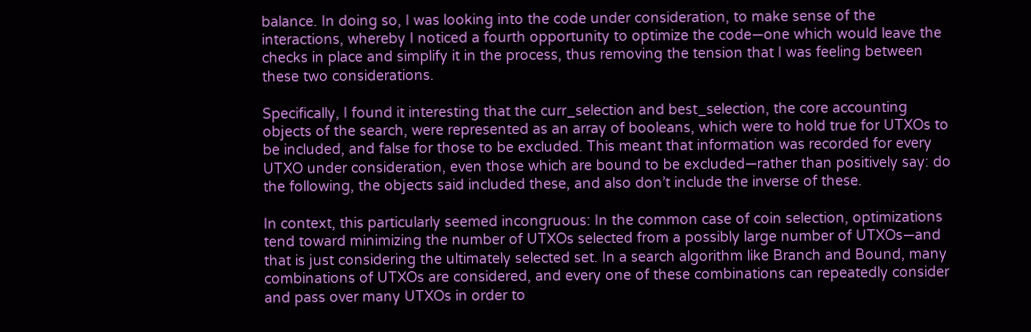balance. In doing so, I was looking into the code under consideration, to make sense of the interactions, whereby I noticed a fourth opportunity to optimize the code—one which would leave the checks in place and simplify it in the process, thus removing the tension that I was feeling between these two considerations.

Specifically, I found it interesting that the curr_selection and best_selection, the core accounting objects of the search, were represented as an array of booleans, which were to hold true for UTXOs to be included, and false for those to be excluded. This meant that information was recorded for every UTXO under consideration, even those which are bound to be excluded—rather than positively say: do the following, the objects said included these, and also don’t include the inverse of these.

In context, this particularly seemed incongruous: In the common case of coin selection, optimizations tend toward minimizing the number of UTXOs selected from a possibly large number of UTXOs—and that is just considering the ultimately selected set. In a search algorithm like Branch and Bound, many combinations of UTXOs are considered, and every one of these combinations can repeatedly consider and pass over many UTXOs in order to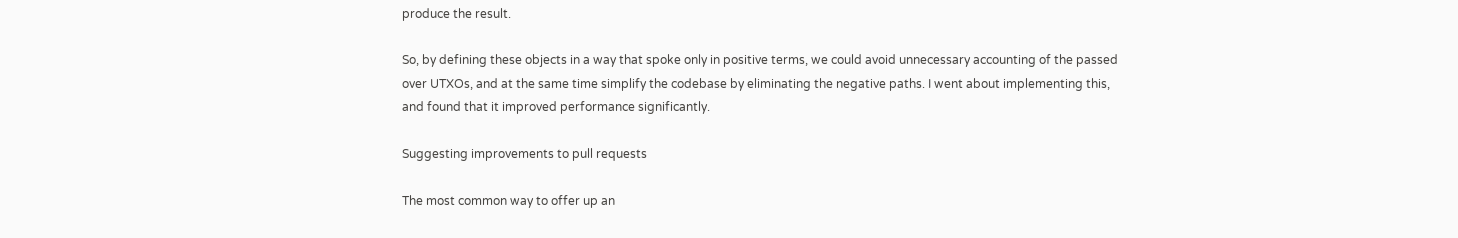produce the result.

So, by defining these objects in a way that spoke only in positive terms, we could avoid unnecessary accounting of the passed over UTXOs, and at the same time simplify the codebase by eliminating the negative paths. I went about implementing this, and found that it improved performance significantly.

Suggesting improvements to pull requests

The most common way to offer up an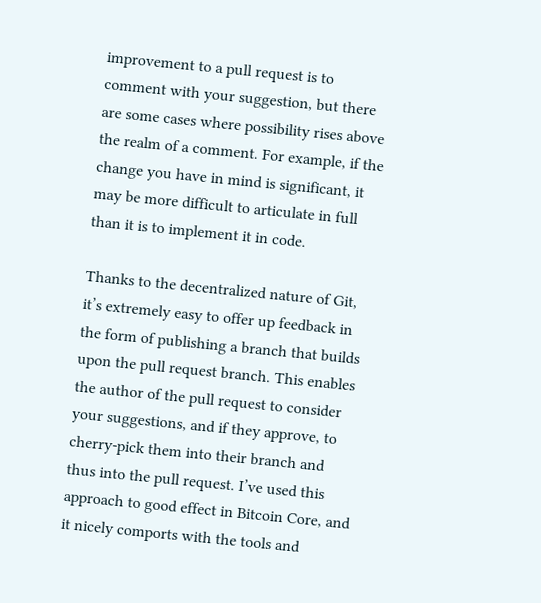improvement to a pull request is to comment with your suggestion, but there are some cases where possibility rises above the realm of a comment. For example, if the change you have in mind is significant, it may be more difficult to articulate in full than it is to implement it in code.

Thanks to the decentralized nature of Git, it’s extremely easy to offer up feedback in the form of publishing a branch that builds upon the pull request branch. This enables the author of the pull request to consider your suggestions, and if they approve, to cherry-pick them into their branch and thus into the pull request. I’ve used this approach to good effect in Bitcoin Core, and it nicely comports with the tools and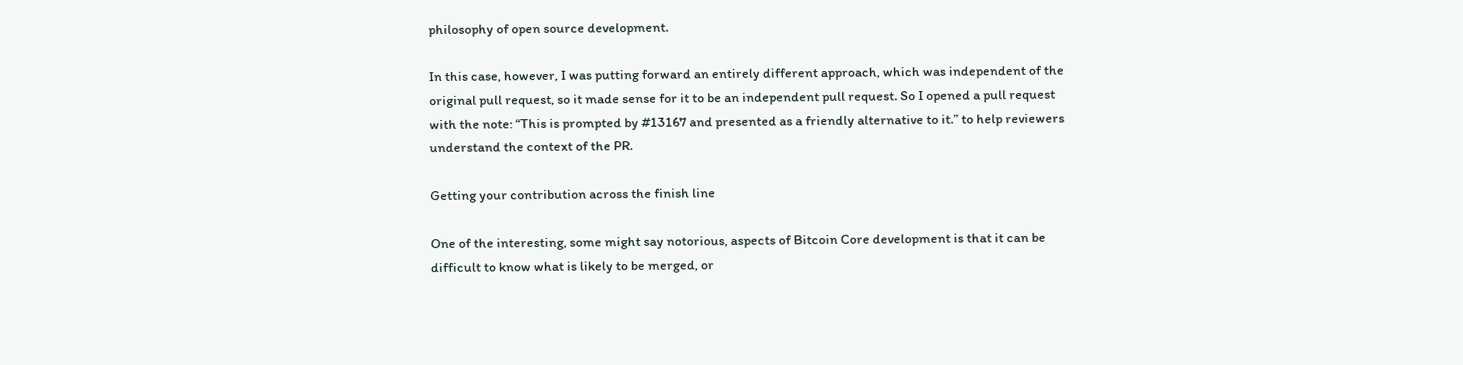philosophy of open source development.

In this case, however, I was putting forward an entirely different approach, which was independent of the original pull request, so it made sense for it to be an independent pull request. So I opened a pull request with the note: “This is prompted by #13167 and presented as a friendly alternative to it.” to help reviewers understand the context of the PR.

Getting your contribution across the finish line

One of the interesting, some might say notorious, aspects of Bitcoin Core development is that it can be difficult to know what is likely to be merged, or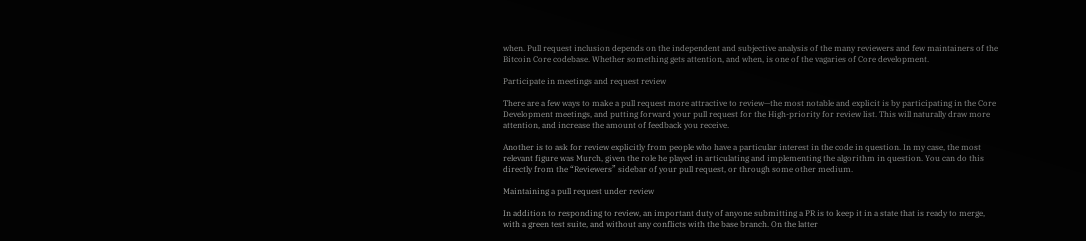when. Pull request inclusion depends on the independent and subjective analysis of the many reviewers and few maintainers of the Bitcoin Core codebase. Whether something gets attention, and when, is one of the vagaries of Core development.

Participate in meetings and request review

There are a few ways to make a pull request more attractive to review—the most notable and explicit is by participating in the Core Development meetings, and putting forward your pull request for the High-priority for review list. This will naturally draw more attention, and increase the amount of feedback you receive.

Another is to ask for review explicitly from people who have a particular interest in the code in question. In my case, the most relevant figure was Murch, given the role he played in articulating and implementing the algorithm in question. You can do this directly from the “Reviewers” sidebar of your pull request, or through some other medium.

Maintaining a pull request under review

In addition to responding to review, an important duty of anyone submitting a PR is to keep it in a state that is ready to merge, with a green test suite, and without any conflicts with the base branch. On the latter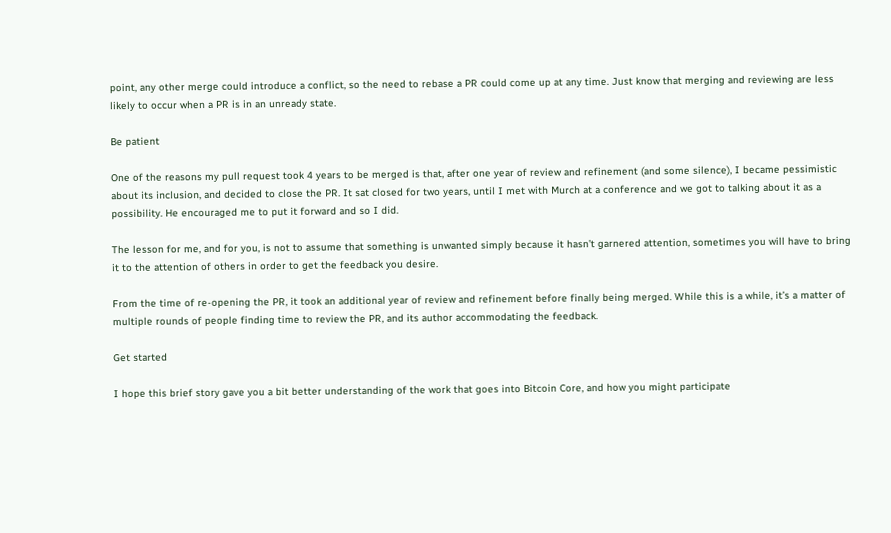point, any other merge could introduce a conflict, so the need to rebase a PR could come up at any time. Just know that merging and reviewing are less likely to occur when a PR is in an unready state.

Be patient

One of the reasons my pull request took 4 years to be merged is that, after one year of review and refinement (and some silence), I became pessimistic about its inclusion, and decided to close the PR. It sat closed for two years, until I met with Murch at a conference and we got to talking about it as a possibility. He encouraged me to put it forward and so I did.

The lesson for me, and for you, is not to assume that something is unwanted simply because it hasn’t garnered attention, sometimes you will have to bring it to the attention of others in order to get the feedback you desire.

From the time of re-opening the PR, it took an additional year of review and refinement before finally being merged. While this is a while, it’s a matter of multiple rounds of people finding time to review the PR, and its author accommodating the feedback.

Get started

I hope this brief story gave you a bit better understanding of the work that goes into Bitcoin Core, and how you might participate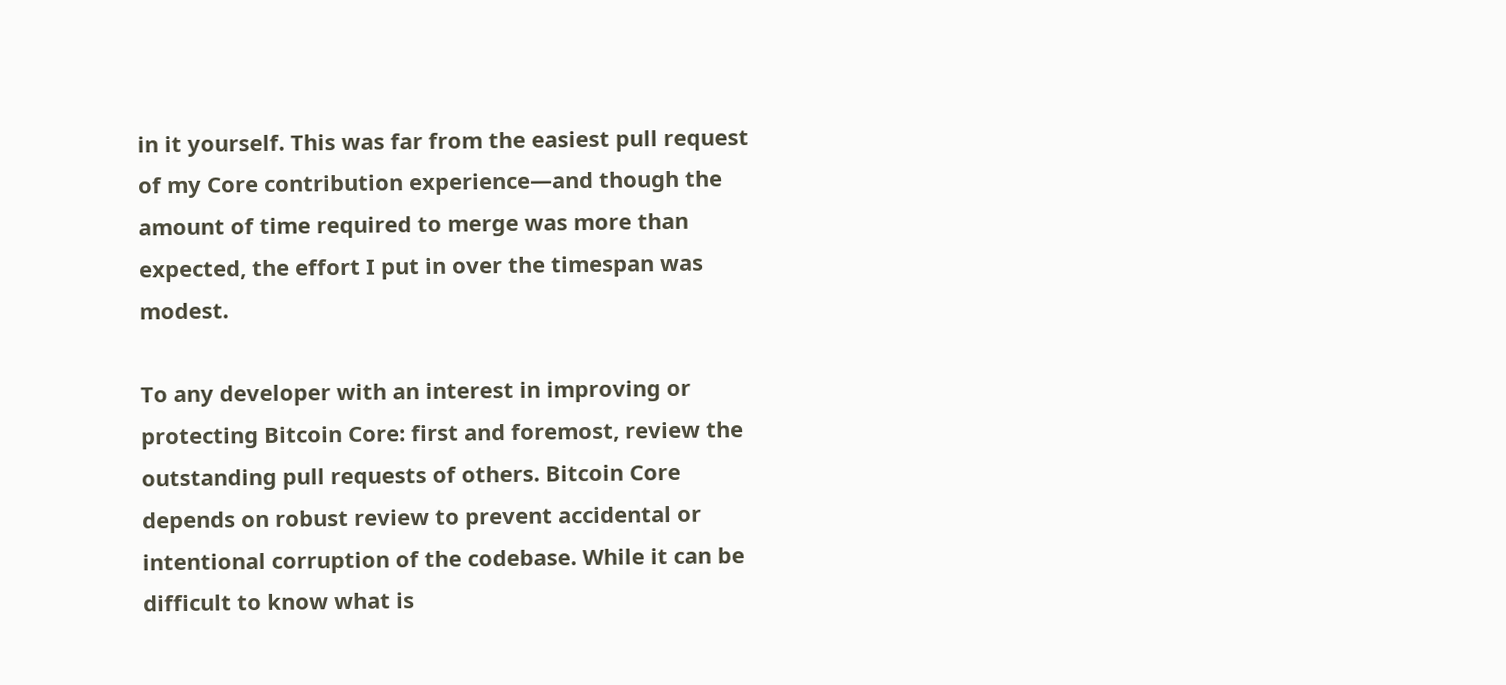in it yourself. This was far from the easiest pull request of my Core contribution experience—and though the amount of time required to merge was more than expected, the effort I put in over the timespan was modest.

To any developer with an interest in improving or protecting Bitcoin Core: first and foremost, review the outstanding pull requests of others. Bitcoin Core depends on robust review to prevent accidental or intentional corruption of the codebase. While it can be difficult to know what is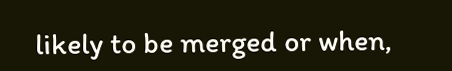likely to be merged or when,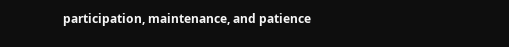participation, maintenance, and patience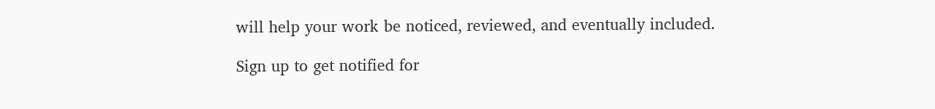will help your work be noticed, reviewed, and eventually included.

Sign up to get notified for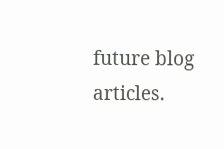future blog articles.